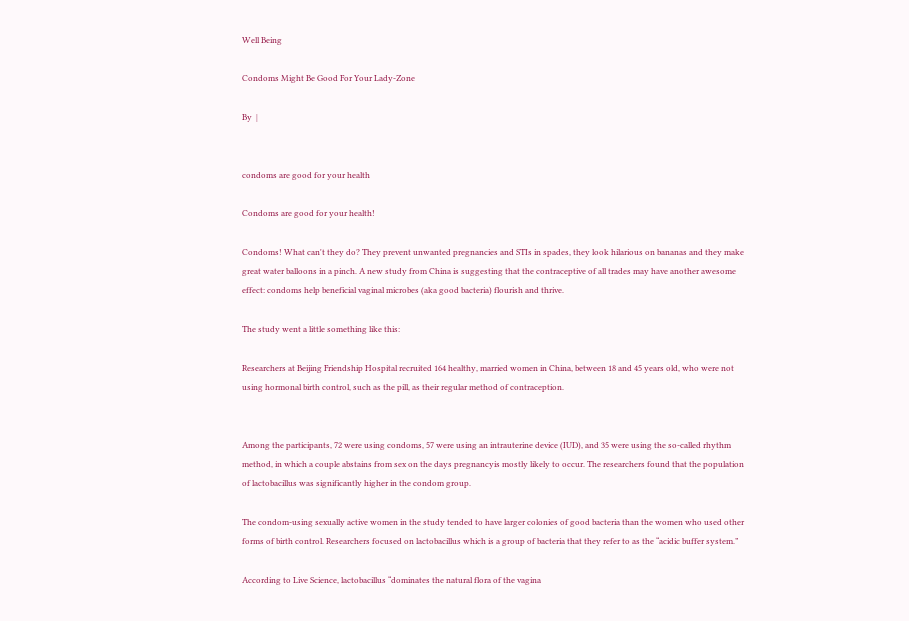Well Being

Condoms Might Be Good For Your Lady-Zone

By  |


condoms are good for your health

Condoms are good for your health!

Condoms! What can't they do? They prevent unwanted pregnancies and STIs in spades, they look hilarious on bananas and they make great water balloons in a pinch. A new study from China is suggesting that the contraceptive of all trades may have another awesome effect: condoms help beneficial vaginal microbes (aka good bacteria) flourish and thrive.

The study went a little something like this:

Researchers at Beijing Friendship Hospital recruited 164 healthy, married women in China, between 18 and 45 years old, who were not using hormonal birth control, such as the pill, as their regular method of contraception.


Among the participants, 72 were using condoms, 57 were using an intrauterine device (IUD), and 35 were using the so-called rhythm method, in which a couple abstains from sex on the days pregnancyis mostly likely to occur. The researchers found that the population of lactobacillus was significantly higher in the condom group.

The condom-using sexually active women in the study tended to have larger colonies of good bacteria than the women who used other forms of birth control. Researchers focused on lactobacillus which is a group of bacteria that they refer to as the “acidic buffer system.”

According to Live Science, lactobacillus “dominates the natural flora of the vagina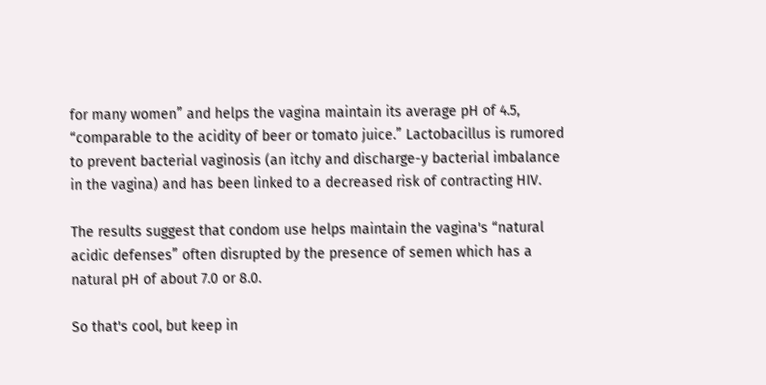for many women” and helps the vagina maintain its average pH of 4.5, “comparable to the acidity of beer or tomato juice.” Lactobacillus is rumored to prevent bacterial vaginosis (an itchy and discharge-y bacterial imbalance in the vagina) and has been linked to a decreased risk of contracting HIV.

The results suggest that condom use helps maintain the vagina's “natural acidic defenses” often disrupted by the presence of semen which has a natural pH of about 7.0 or 8.0.

So that's cool, but keep in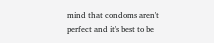mind that condoms aren't perfect and it's best to be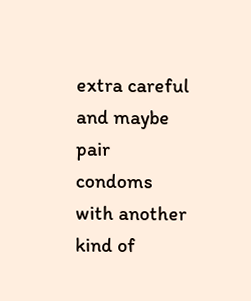extra careful and maybe pair condoms with another kind of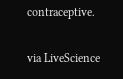contraceptive.

via LiveScience